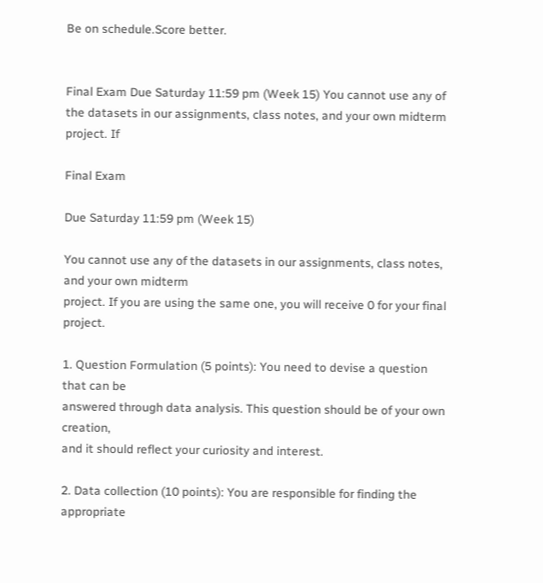Be on schedule.Score better.


Final Exam Due Saturday 11:59 pm (Week 15) You cannot use any of the datasets in our assignments, class notes, and your own midterm project. If

Final Exam

Due Saturday 11:59 pm (Week 15)

You cannot use any of the datasets in our assignments, class notes, and your own midterm
project. If you are using the same one, you will receive 0 for your final project.

1. Question Formulation (5 points): You need to devise a question that can be
answered through data analysis. This question should be of your own creation,
and it should reflect your curiosity and interest.

2. Data collection (10 points): You are responsible for finding the appropriate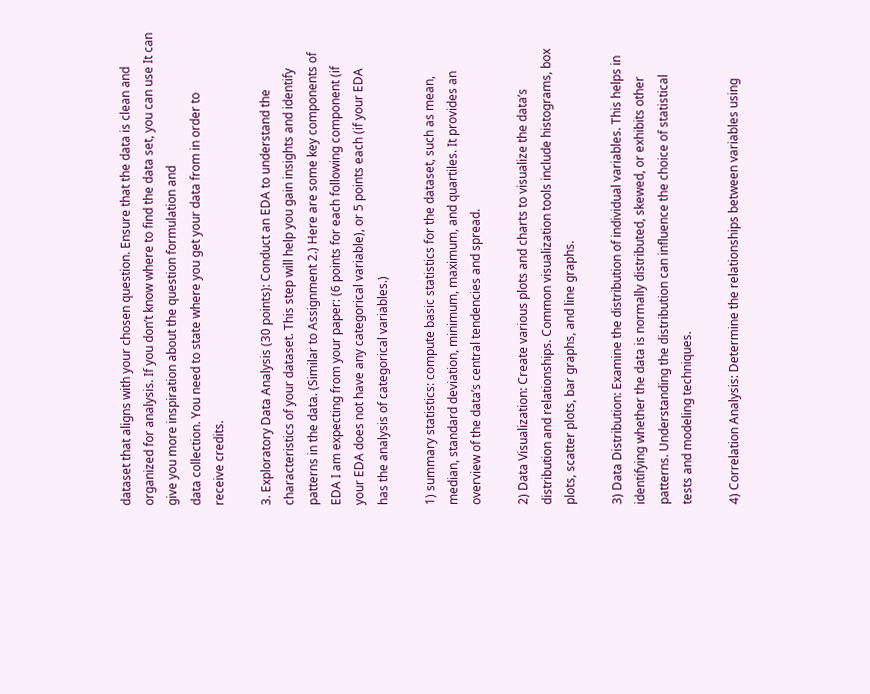dataset that aligns with your chosen question. Ensure that the data is clean and
organized for analysis. If you don’t know where to find the data set, you can use It can give you more inspiration about the question formulation and
data collection. You need to state where you get your data from in order to
receive credits.

3. Exploratory Data Analysis (30 points): Conduct an EDA to understand the
characteristics of your dataset. This step will help you gain insights and identify
patterns in the data. (Similar to Assignment 2.) Here are some key components of
EDA I am expecting from your paper: (6 points for each following component (if
your EDA does not have any categorical variable), or 5 points each (if your EDA
has the analysis of categorical variables.)

1) summary statistics: compute basic statistics for the dataset, such as mean,
median, standard deviation, minimum, maximum, and quartiles. It provides an
overview of the data’s central tendencies and spread.

2) Data Visualization: Create various plots and charts to visualize the data’s
distribution and relationships. Common visualization tools include histograms, box
plots, scatter plots, bar graphs, and line graphs.

3) Data Distribution: Examine the distribution of individual variables. This helps in
identifying whether the data is normally distributed, skewed, or exhibits other
patterns. Understanding the distribution can influence the choice of statistical
tests and modeling techniques.

4) Correlation Analysis: Determine the relationships between variables using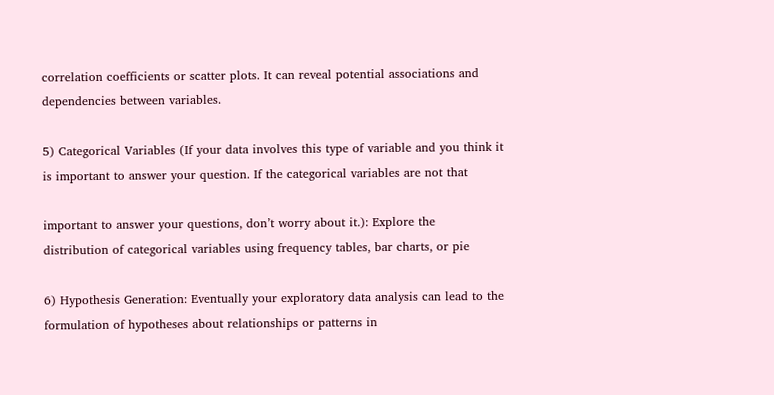correlation coefficients or scatter plots. It can reveal potential associations and
dependencies between variables.

5) Categorical Variables (If your data involves this type of variable and you think it
is important to answer your question. If the categorical variables are not that

important to answer your questions, don’t worry about it.): Explore the
distribution of categorical variables using frequency tables, bar charts, or pie

6) Hypothesis Generation: Eventually your exploratory data analysis can lead to the
formulation of hypotheses about relationships or patterns in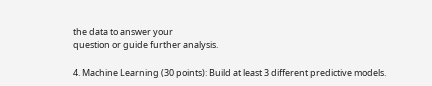the data to answer your
question or guide further analysis.

4. Machine Learning (30 points): Build at least 3 different predictive models.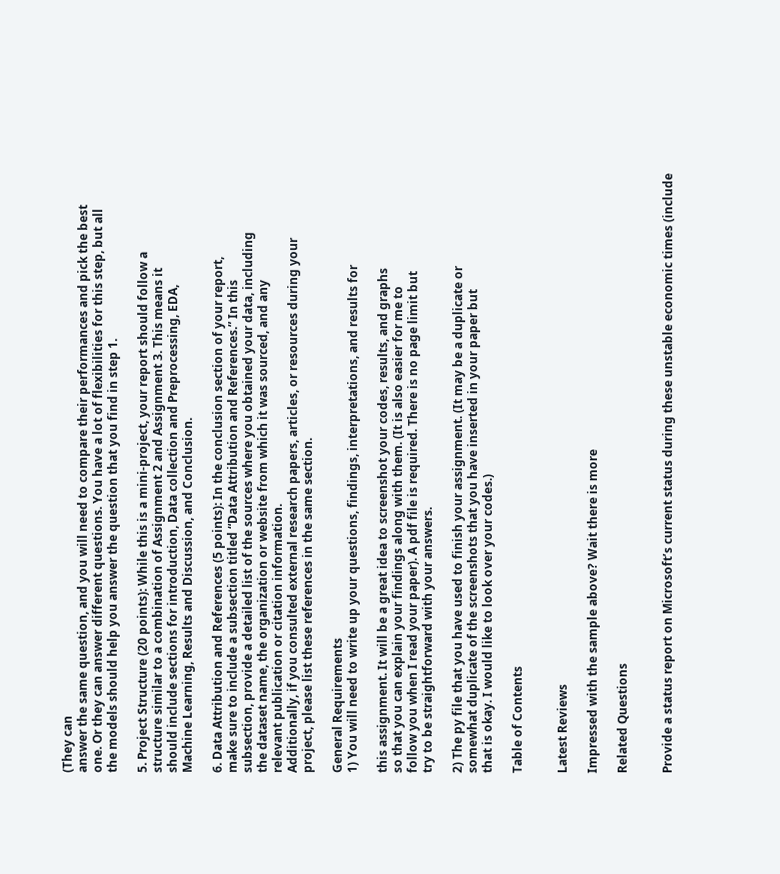(They can
answer the same question, and you will need to compare their performances and pick the best
one. Or they can answer different questions. You have a lot of flexibilities for this step, but all
the models should help you answer the question that you find in step 1.

5. Project Structure (20 points): While this is a mini-project, your report should follow a
structure similar to a combination of Assignment 2 and Assignment 3. This means it
should include sections for introduction, Data collection and Preprocessing, EDA,
Machine Learning, Results and Discussion, and Conclusion.

6. Data Attribution and References (5 points): In the conclusion section of your report,
make sure to include a subsection titled “Data Attribution and References.” In this
subsection, provide a detailed list of the sources where you obtained your data, including
the dataset name, the organization or website from which it was sourced, and any
relevant publication or citation information.
Additionally, if you consulted external research papers, articles, or resources during your
project, please list these references in the same section.

General Requirements
1) You will need to write up your questions, findings, interpretations, and results for

this assignment. It will be a great idea to screenshot your codes, results, and graphs
so that you can explain your findings along with them. (It is also easier for me to
follow you when I read your paper). A pdf file is required. There is no page limit but
try to be straightforward with your answers.

2) The py file that you have used to finish your assignment. (It may be a duplicate or
somewhat duplicate of the screenshots that you have inserted in your paper but
that is okay. I would like to look over your codes.)

Table of Contents


Latest Reviews

Impressed with the sample above? Wait there is more

Related Questions


Provide a status report on Microsoft’s current status during these unstable economic times (include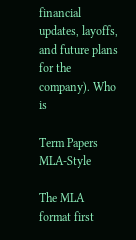financial updates, layoffs, and future plans for the company). Who is

Term Papers MLA-Style

The MLA format first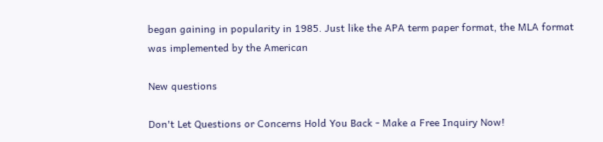began gaining in popularity in 1985. Just like the APA term paper format, the MLA format was implemented by the American

New questions

Don't Let Questions or Concerns Hold You Back - Make a Free Inquiry Now!